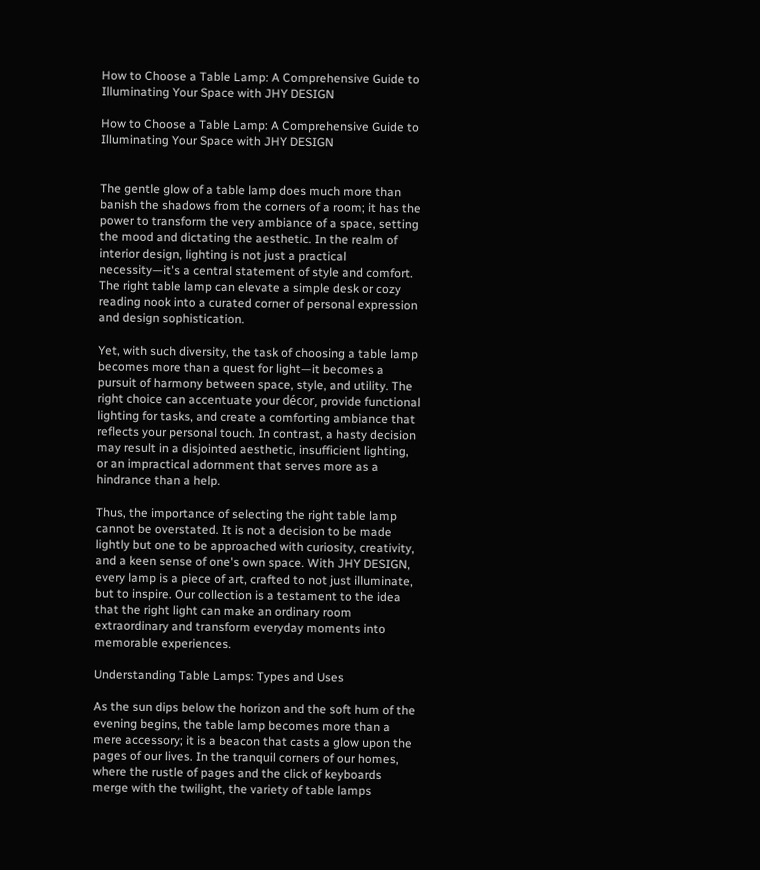How to Choose a Table Lamp: A Comprehensive Guide to Illuminating Your Space with JHY DESIGN

How to Choose a Table Lamp: A Comprehensive Guide to Illuminating Your Space with JHY DESIGN


The gentle glow of a table lamp does much more than banish the shadows from the corners of a room; it has the power to transform the very ambiance of a space, setting the mood and dictating the aesthetic. In the realm of interior design, lighting is not just a practical necessity—it's a central statement of style and comfort. The right table lamp can elevate a simple desk or cozy reading nook into a curated corner of personal expression and design sophistication.

Yet, with such diversity, the task of choosing a table lamp becomes more than a quest for light—it becomes a pursuit of harmony between space, style, and utility. The right choice can accentuate your décor, provide functional lighting for tasks, and create a comforting ambiance that reflects your personal touch. In contrast, a hasty decision may result in a disjointed aesthetic, insufficient lighting, or an impractical adornment that serves more as a hindrance than a help.

Thus, the importance of selecting the right table lamp cannot be overstated. It is not a decision to be made lightly but one to be approached with curiosity, creativity, and a keen sense of one's own space. With JHY DESIGN, every lamp is a piece of art, crafted to not just illuminate, but to inspire. Our collection is a testament to the idea that the right light can make an ordinary room extraordinary and transform everyday moments into memorable experiences.

Understanding Table Lamps: Types and Uses

As the sun dips below the horizon and the soft hum of the evening begins, the table lamp becomes more than a mere accessory; it is a beacon that casts a glow upon the pages of our lives. In the tranquil corners of our homes, where the rustle of pages and the click of keyboards merge with the twilight, the variety of table lamps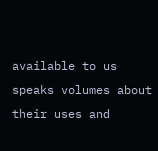available to us speaks volumes about their uses and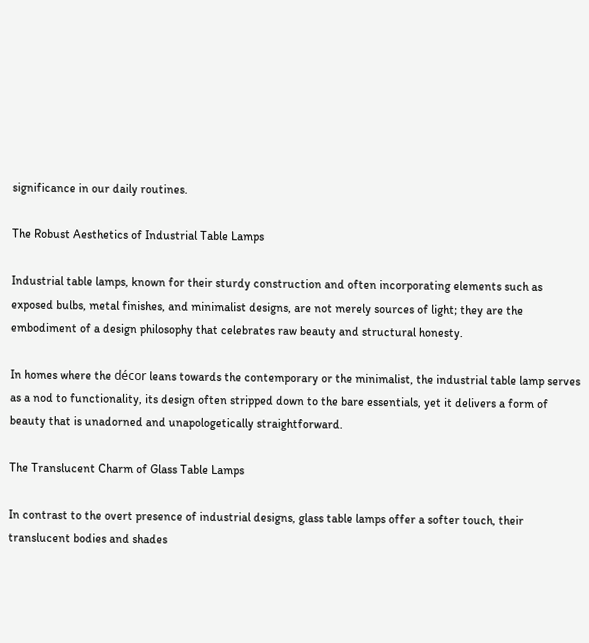significance in our daily routines.

The Robust Aesthetics of Industrial Table Lamps

Industrial table lamps, known for their sturdy construction and often incorporating elements such as exposed bulbs, metal finishes, and minimalist designs, are not merely sources of light; they are the embodiment of a design philosophy that celebrates raw beauty and structural honesty.

In homes where the décor leans towards the contemporary or the minimalist, the industrial table lamp serves as a nod to functionality, its design often stripped down to the bare essentials, yet it delivers a form of beauty that is unadorned and unapologetically straightforward.

The Translucent Charm of Glass Table Lamps

In contrast to the overt presence of industrial designs, glass table lamps offer a softer touch, their translucent bodies and shades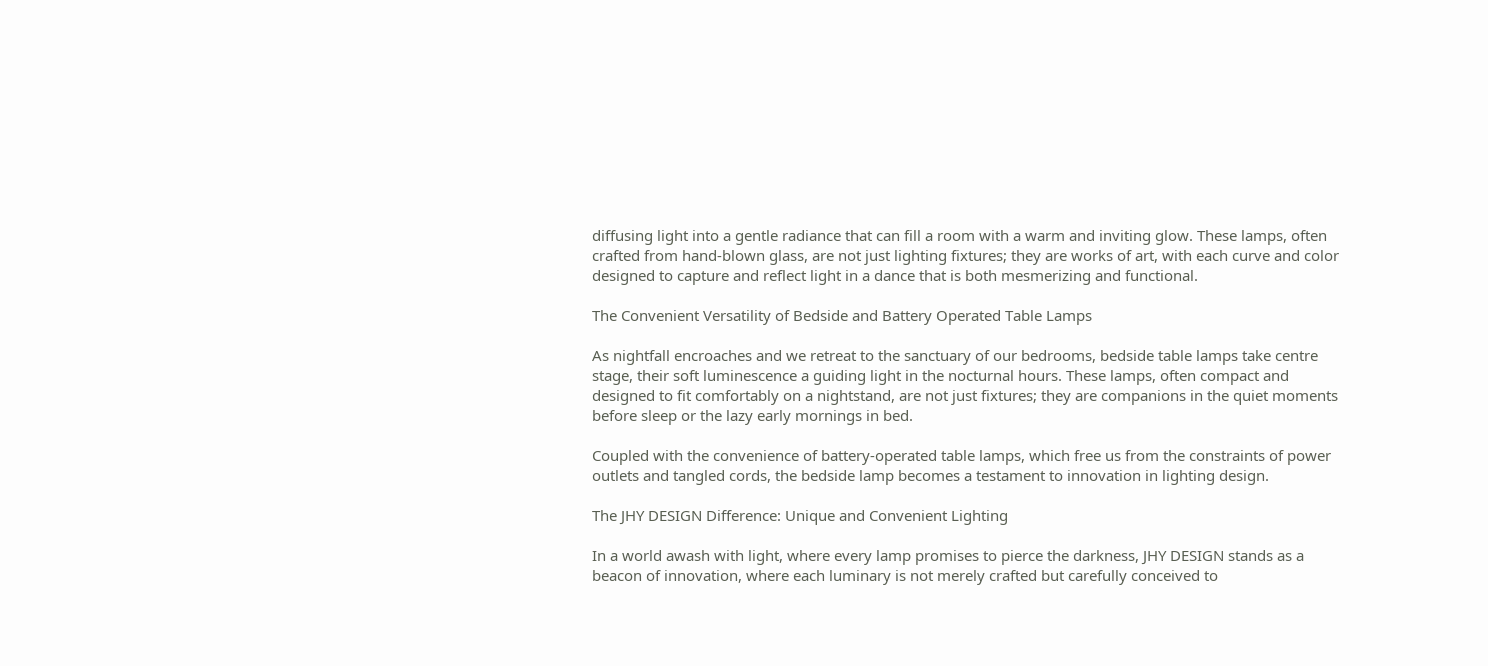diffusing light into a gentle radiance that can fill a room with a warm and inviting glow. These lamps, often crafted from hand-blown glass, are not just lighting fixtures; they are works of art, with each curve and color designed to capture and reflect light in a dance that is both mesmerizing and functional.

The Convenient Versatility of Bedside and Battery Operated Table Lamps

As nightfall encroaches and we retreat to the sanctuary of our bedrooms, bedside table lamps take centre stage, their soft luminescence a guiding light in the nocturnal hours. These lamps, often compact and designed to fit comfortably on a nightstand, are not just fixtures; they are companions in the quiet moments before sleep or the lazy early mornings in bed.

Coupled with the convenience of battery-operated table lamps, which free us from the constraints of power outlets and tangled cords, the bedside lamp becomes a testament to innovation in lighting design.

The JHY DESIGN Difference: Unique and Convenient Lighting

In a world awash with light, where every lamp promises to pierce the darkness, JHY DESIGN stands as a beacon of innovation, where each luminary is not merely crafted but carefully conceived to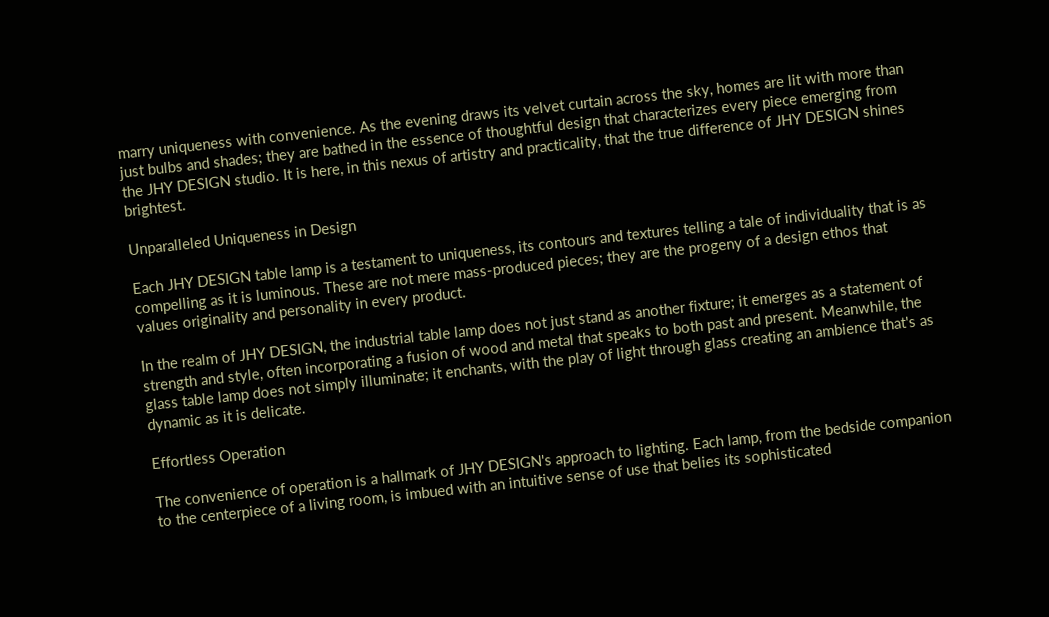marry uniqueness with convenience. As the evening draws its velvet curtain across the sky, homes are lit with more than just bulbs and shades; they are bathed in the essence of thoughtful design that characterizes every piece emerging from the JHY DESIGN studio. It is here, in this nexus of artistry and practicality, that the true difference of JHY DESIGN shines brightest.

Unparalleled Uniqueness in Design

Each JHY DESIGN table lamp is a testament to uniqueness, its contours and textures telling a tale of individuality that is as compelling as it is luminous. These are not mere mass-produced pieces; they are the progeny of a design ethos that values originality and personality in every product.

In the realm of JHY DESIGN, the industrial table lamp does not just stand as another fixture; it emerges as a statement of strength and style, often incorporating a fusion of wood and metal that speaks to both past and present. Meanwhile, the glass table lamp does not simply illuminate; it enchants, with the play of light through glass creating an ambience that's as dynamic as it is delicate.

Effortless Operation

The convenience of operation is a hallmark of JHY DESIGN's approach to lighting. Each lamp, from the bedside companion to the centerpiece of a living room, is imbued with an intuitive sense of use that belies its sophisticated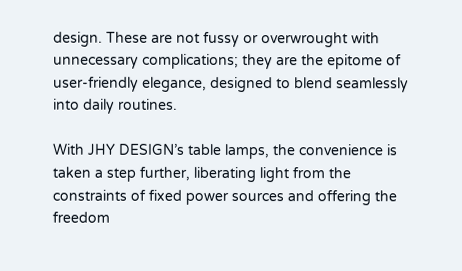design. These are not fussy or overwrought with unnecessary complications; they are the epitome of user-friendly elegance, designed to blend seamlessly into daily routines.

With JHY DESIGN’s table lamps, the convenience is taken a step further, liberating light from the constraints of fixed power sources and offering the freedom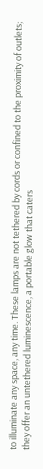to illuminate any space, any time. These lamps are not tethered by cords or confined to the proximity of outlets; they offer an untethered luminescence, a portable glow that caters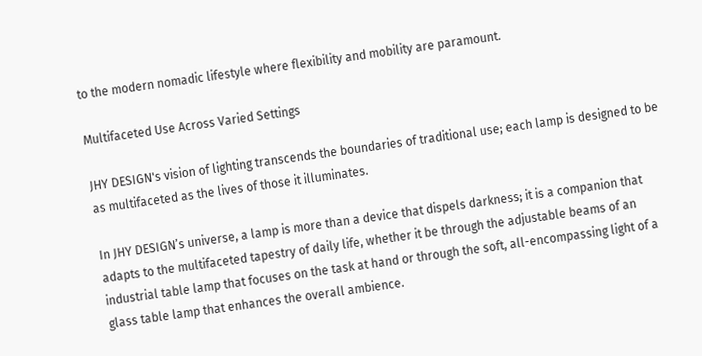to the modern nomadic lifestyle where flexibility and mobility are paramount.

Multifaceted Use Across Varied Settings

JHY DESIGN's vision of lighting transcends the boundaries of traditional use; each lamp is designed to be as multifaceted as the lives of those it illuminates.

In JHY DESIGN’s universe, a lamp is more than a device that dispels darkness; it is a companion that adapts to the multifaceted tapestry of daily life, whether it be through the adjustable beams of an industrial table lamp that focuses on the task at hand or through the soft, all-encompassing light of a glass table lamp that enhances the overall ambience.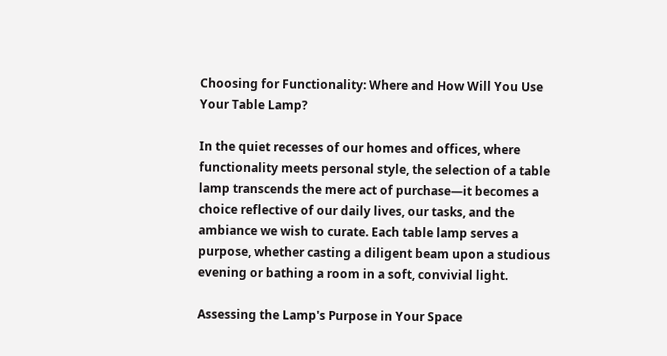Choosing for Functionality: Where and How Will You Use Your Table Lamp?

In the quiet recesses of our homes and offices, where functionality meets personal style, the selection of a table lamp transcends the mere act of purchase—it becomes a choice reflective of our daily lives, our tasks, and the ambiance we wish to curate. Each table lamp serves a purpose, whether casting a diligent beam upon a studious evening or bathing a room in a soft, convivial light.

Assessing the Lamp's Purpose in Your Space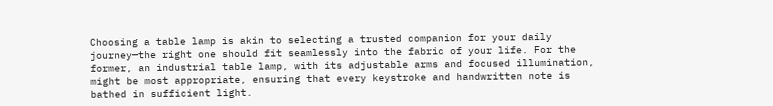Choosing a table lamp is akin to selecting a trusted companion for your daily journey—the right one should fit seamlessly into the fabric of your life. For the former, an industrial table lamp, with its adjustable arms and focused illumination, might be most appropriate, ensuring that every keystroke and handwritten note is bathed in sufficient light.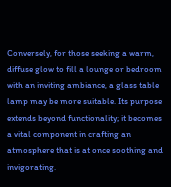Conversely, for those seeking a warm, diffuse glow to fill a lounge or bedroom with an inviting ambiance, a glass table lamp may be more suitable. Its purpose extends beyond functionality; it becomes a vital component in crafting an atmosphere that is at once soothing and invigorating.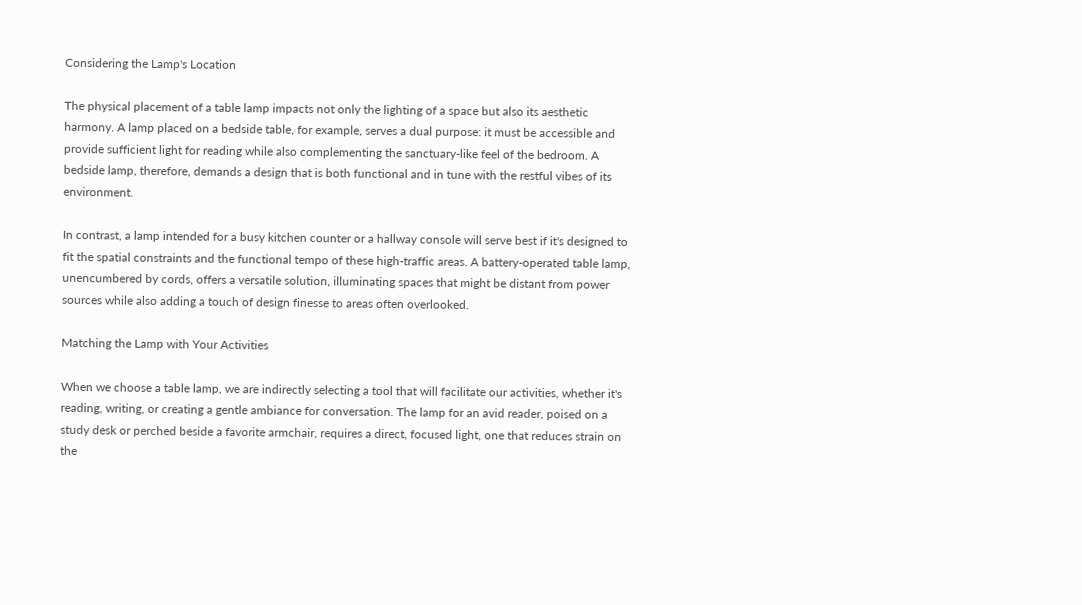Considering the Lamp's Location

The physical placement of a table lamp impacts not only the lighting of a space but also its aesthetic harmony. A lamp placed on a bedside table, for example, serves a dual purpose: it must be accessible and provide sufficient light for reading while also complementing the sanctuary-like feel of the bedroom. A bedside lamp, therefore, demands a design that is both functional and in tune with the restful vibes of its environment.

In contrast, a lamp intended for a busy kitchen counter or a hallway console will serve best if it's designed to fit the spatial constraints and the functional tempo of these high-traffic areas. A battery-operated table lamp, unencumbered by cords, offers a versatile solution, illuminating spaces that might be distant from power sources while also adding a touch of design finesse to areas often overlooked.

Matching the Lamp with Your Activities

When we choose a table lamp, we are indirectly selecting a tool that will facilitate our activities, whether it's reading, writing, or creating a gentle ambiance for conversation. The lamp for an avid reader, poised on a study desk or perched beside a favorite armchair, requires a direct, focused light, one that reduces strain on the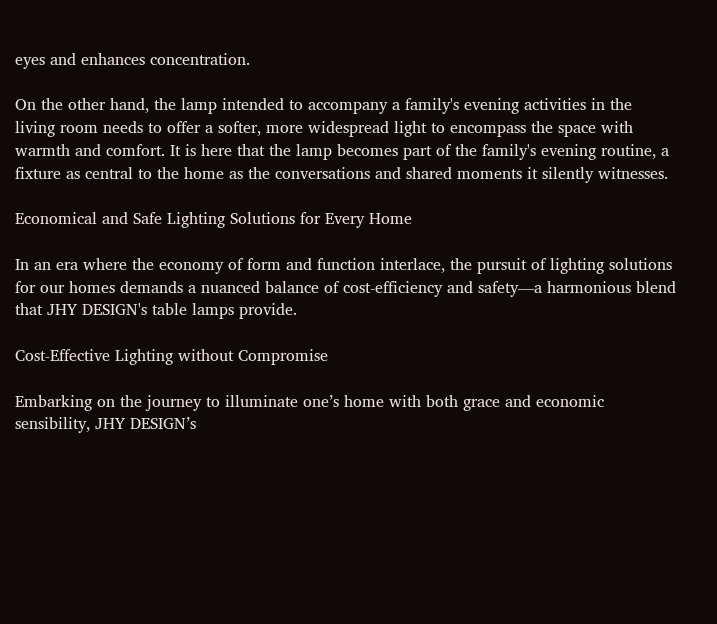eyes and enhances concentration.

On the other hand, the lamp intended to accompany a family's evening activities in the living room needs to offer a softer, more widespread light to encompass the space with warmth and comfort. It is here that the lamp becomes part of the family's evening routine, a fixture as central to the home as the conversations and shared moments it silently witnesses.

Economical and Safe Lighting Solutions for Every Home

In an era where the economy of form and function interlace, the pursuit of lighting solutions for our homes demands a nuanced balance of cost-efficiency and safety—a harmonious blend that JHY DESIGN's table lamps provide.

Cost-Effective Lighting without Compromise

Embarking on the journey to illuminate one’s home with both grace and economic sensibility, JHY DESIGN’s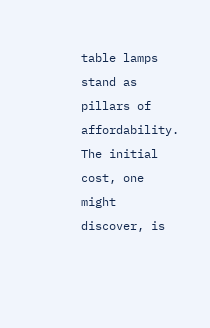table lamps stand as pillars of affordability. The initial cost, one might discover, is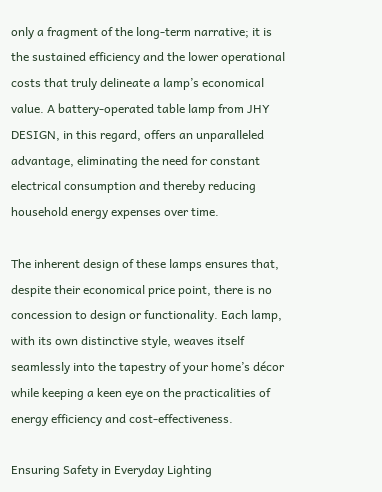only a fragment of the long-term narrative; it is the sustained efficiency and the lower operational costs that truly delineate a lamp’s economical value. A battery-operated table lamp from JHY DESIGN, in this regard, offers an unparalleled advantage, eliminating the need for constant electrical consumption and thereby reducing household energy expenses over time.

The inherent design of these lamps ensures that, despite their economical price point, there is no concession to design or functionality. Each lamp, with its own distinctive style, weaves itself seamlessly into the tapestry of your home’s décor while keeping a keen eye on the practicalities of energy efficiency and cost-effectiveness.

Ensuring Safety in Everyday Lighting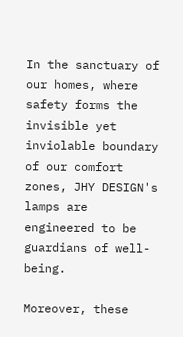In the sanctuary of our homes, where safety forms the invisible yet inviolable boundary of our comfort zones, JHY DESIGN's lamps are engineered to be guardians of well-being.

Moreover, these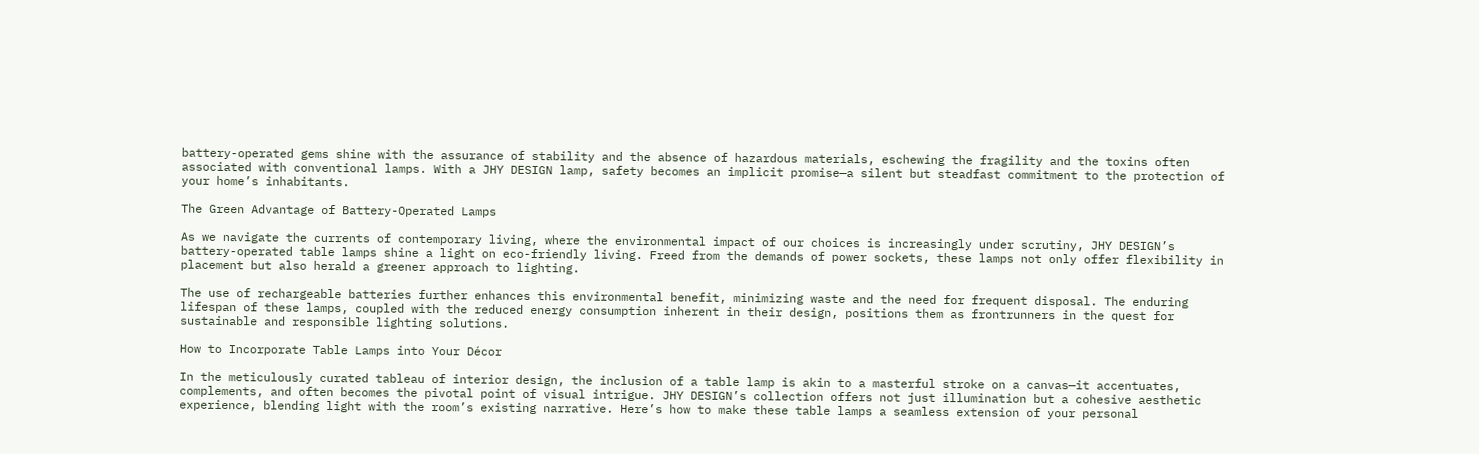battery-operated gems shine with the assurance of stability and the absence of hazardous materials, eschewing the fragility and the toxins often associated with conventional lamps. With a JHY DESIGN lamp, safety becomes an implicit promise—a silent but steadfast commitment to the protection of your home’s inhabitants.

The Green Advantage of Battery-Operated Lamps

As we navigate the currents of contemporary living, where the environmental impact of our choices is increasingly under scrutiny, JHY DESIGN’s battery-operated table lamps shine a light on eco-friendly living. Freed from the demands of power sockets, these lamps not only offer flexibility in placement but also herald a greener approach to lighting.

The use of rechargeable batteries further enhances this environmental benefit, minimizing waste and the need for frequent disposal. The enduring lifespan of these lamps, coupled with the reduced energy consumption inherent in their design, positions them as frontrunners in the quest for sustainable and responsible lighting solutions.

How to Incorporate Table Lamps into Your Décor

In the meticulously curated tableau of interior design, the inclusion of a table lamp is akin to a masterful stroke on a canvas—it accentuates, complements, and often becomes the pivotal point of visual intrigue. JHY DESIGN’s collection offers not just illumination but a cohesive aesthetic experience, blending light with the room’s existing narrative. Here’s how to make these table lamps a seamless extension of your personal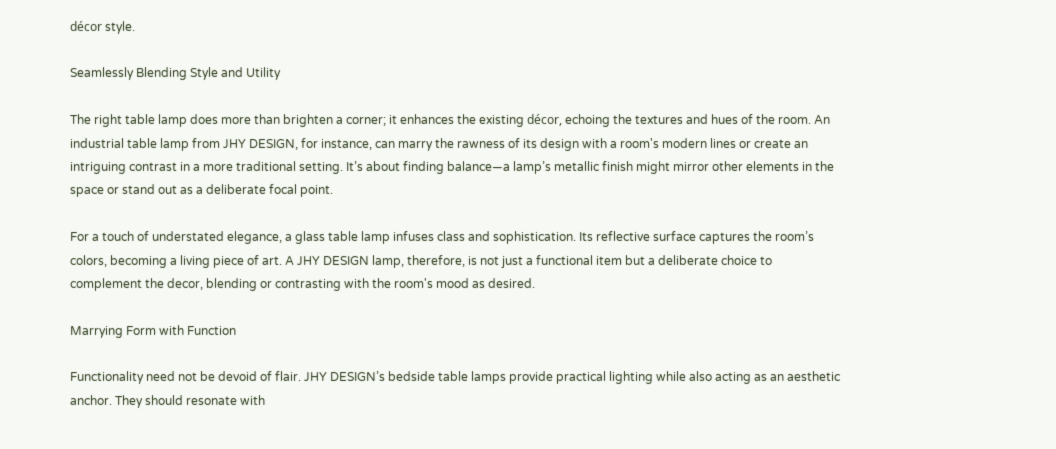décor style.

Seamlessly Blending Style and Utility

The right table lamp does more than brighten a corner; it enhances the existing décor, echoing the textures and hues of the room. An industrial table lamp from JHY DESIGN, for instance, can marry the rawness of its design with a room's modern lines or create an intriguing contrast in a more traditional setting. It’s about finding balance—a lamp’s metallic finish might mirror other elements in the space or stand out as a deliberate focal point.

For a touch of understated elegance, a glass table lamp infuses class and sophistication. Its reflective surface captures the room’s colors, becoming a living piece of art. A JHY DESIGN lamp, therefore, is not just a functional item but a deliberate choice to complement the decor, blending or contrasting with the room's mood as desired.

Marrying Form with Function

Functionality need not be devoid of flair. JHY DESIGN’s bedside table lamps provide practical lighting while also acting as an aesthetic anchor. They should resonate with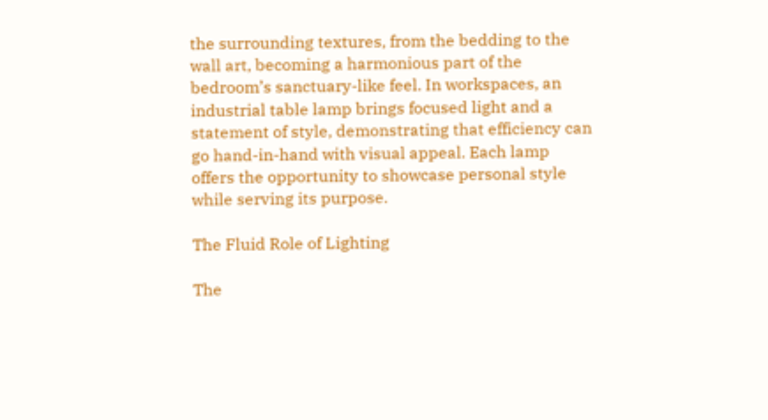the surrounding textures, from the bedding to the wall art, becoming a harmonious part of the bedroom’s sanctuary-like feel. In workspaces, an industrial table lamp brings focused light and a statement of style, demonstrating that efficiency can go hand-in-hand with visual appeal. Each lamp offers the opportunity to showcase personal style while serving its purpose.

The Fluid Role of Lighting

The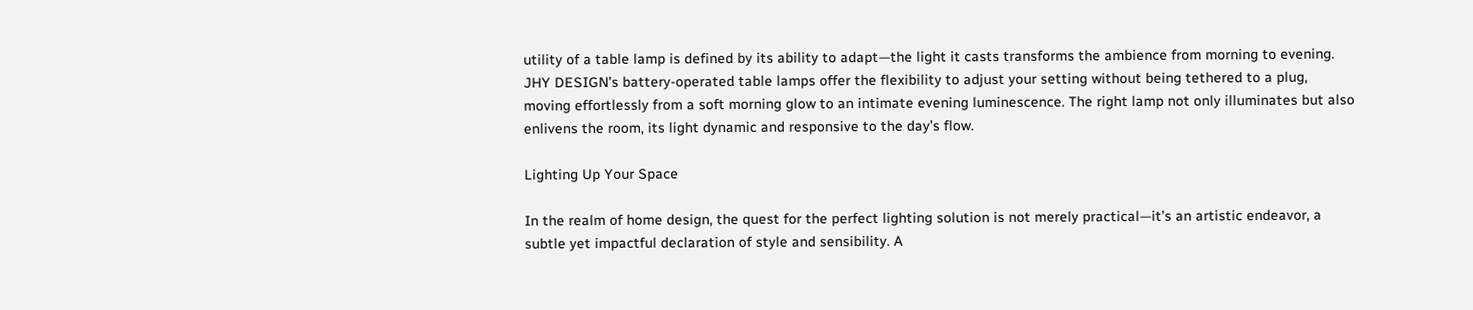utility of a table lamp is defined by its ability to adapt—the light it casts transforms the ambience from morning to evening. JHY DESIGN’s battery-operated table lamps offer the flexibility to adjust your setting without being tethered to a plug, moving effortlessly from a soft morning glow to an intimate evening luminescence. The right lamp not only illuminates but also enlivens the room, its light dynamic and responsive to the day’s flow.

Lighting Up Your Space

In the realm of home design, the quest for the perfect lighting solution is not merely practical—it’s an artistic endeavor, a subtle yet impactful declaration of style and sensibility. A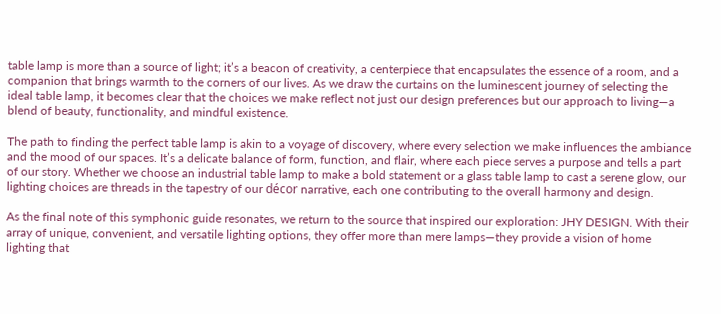table lamp is more than a source of light; it’s a beacon of creativity, a centerpiece that encapsulates the essence of a room, and a companion that brings warmth to the corners of our lives. As we draw the curtains on the luminescent journey of selecting the ideal table lamp, it becomes clear that the choices we make reflect not just our design preferences but our approach to living—a blend of beauty, functionality, and mindful existence.

The path to finding the perfect table lamp is akin to a voyage of discovery, where every selection we make influences the ambiance and the mood of our spaces. It’s a delicate balance of form, function, and flair, where each piece serves a purpose and tells a part of our story. Whether we choose an industrial table lamp to make a bold statement or a glass table lamp to cast a serene glow, our lighting choices are threads in the tapestry of our décor narrative, each one contributing to the overall harmony and design.

As the final note of this symphonic guide resonates, we return to the source that inspired our exploration: JHY DESIGN. With their array of unique, convenient, and versatile lighting options, they offer more than mere lamps—they provide a vision of home lighting that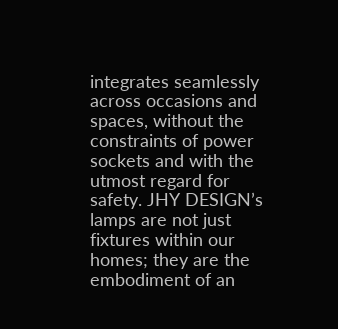integrates seamlessly across occasions and spaces, without the constraints of power sockets and with the utmost regard for safety. JHY DESIGN’s lamps are not just fixtures within our homes; they are the embodiment of an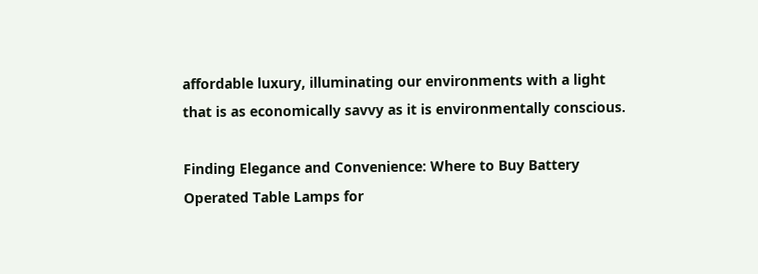affordable luxury, illuminating our environments with a light that is as economically savvy as it is environmentally conscious.

Finding Elegance and Convenience: Where to Buy Battery Operated Table Lamps for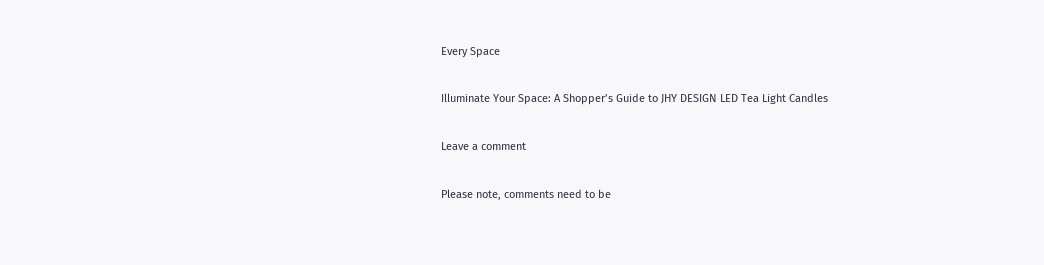Every Space

Illuminate Your Space: A Shopper’s Guide to JHY DESIGN LED Tea Light Candles

Leave a comment

Please note, comments need to be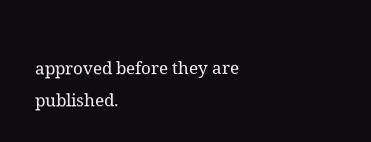approved before they are published.